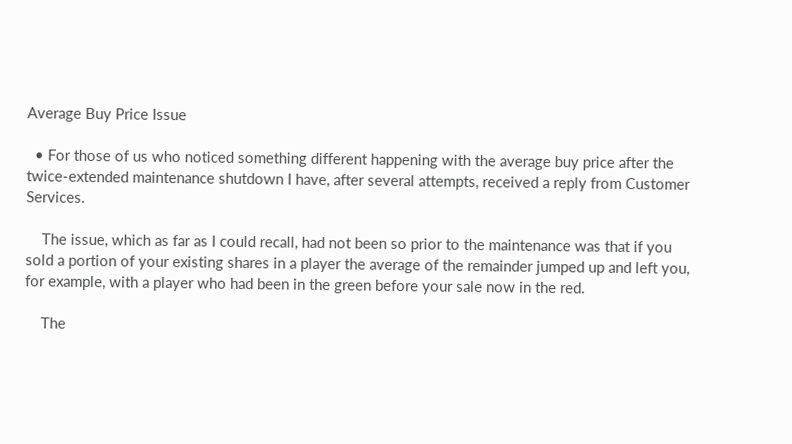Average Buy Price Issue

  • For those of us who noticed something different happening with the average buy price after the twice-extended maintenance shutdown I have, after several attempts, received a reply from Customer Services.

    The issue, which as far as I could recall, had not been so prior to the maintenance was that if you sold a portion of your existing shares in a player the average of the remainder jumped up and left you, for example, with a player who had been in the green before your sale now in the red.

    The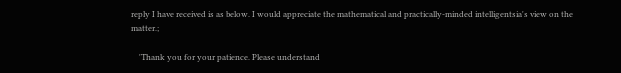reply I have received is as below. I would appreciate the mathematical and practically-minded intelligentsia's view on the matter.;

    'Thank you for your patience. Please understand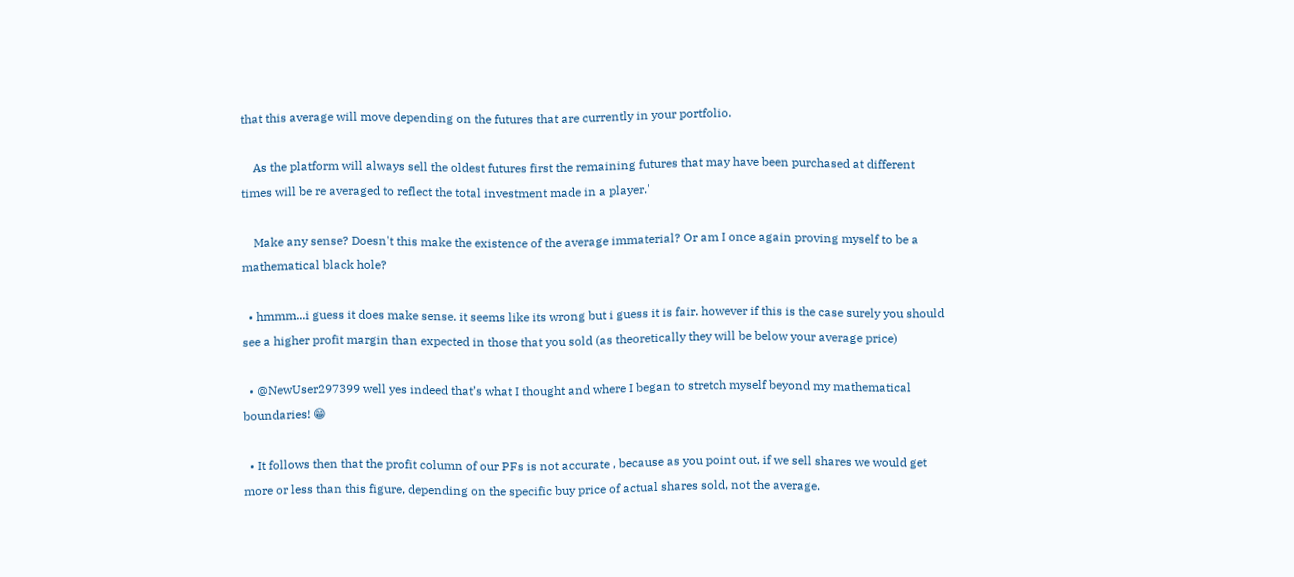that this average will move depending on the futures that are currently in your portfolio.

    As the platform will always sell the oldest futures first the remaining futures that may have been purchased at different times will be re averaged to reflect the total investment made in a player.'

    Make any sense? Doesn't this make the existence of the average immaterial? Or am I once again proving myself to be a mathematical black hole?

  • hmmm...i guess it does make sense. it seems like its wrong but i guess it is fair. however if this is the case surely you should see a higher profit margin than expected in those that you sold (as theoretically they will be below your average price)

  • @NewUser297399 well yes indeed that’s what I thought and where I began to stretch myself beyond my mathematical boundaries! 😁

  • It follows then that the profit column of our PFs is not accurate , because as you point out, if we sell shares we would get more or less than this figure, depending on the specific buy price of actual shares sold, not the average.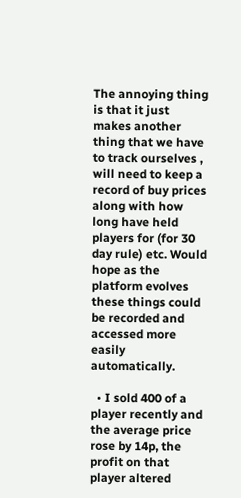The annoying thing is that it just makes another thing that we have to track ourselves , will need to keep a record of buy prices along with how long have held players for (for 30 day rule) etc. Would hope as the platform evolves these things could be recorded and accessed more easily automatically.

  • I sold 400 of a player recently and the average price rose by 14p, the profit on that player altered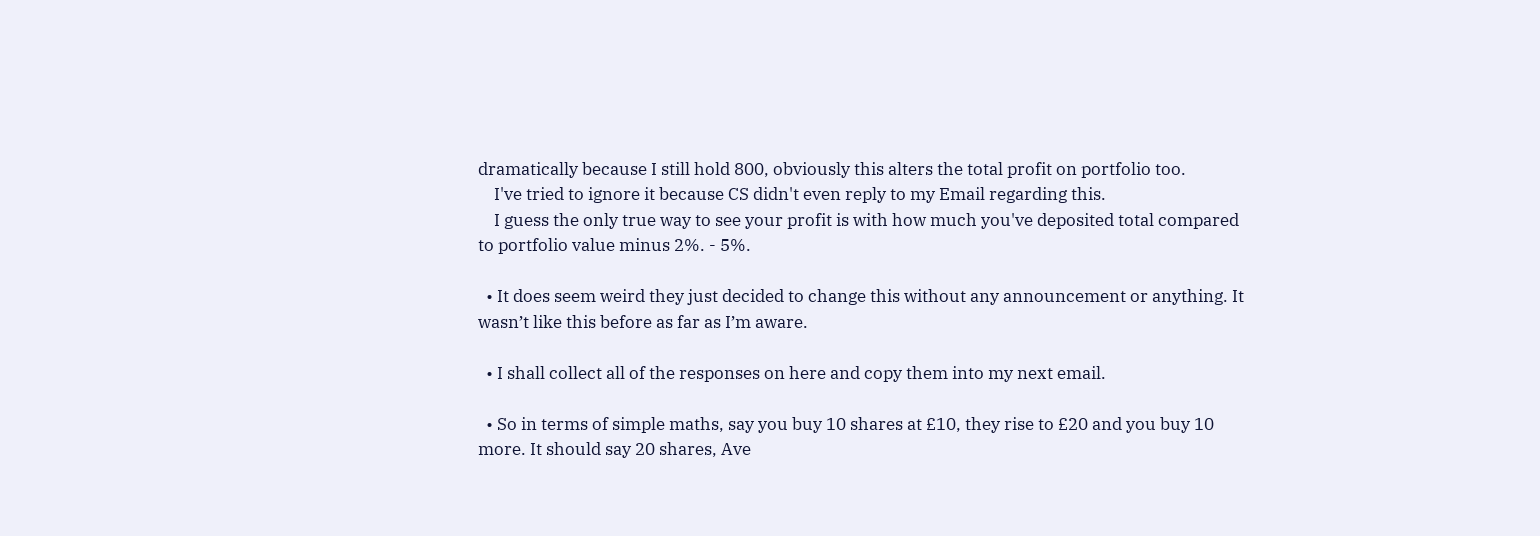dramatically because I still hold 800, obviously this alters the total profit on portfolio too.
    I've tried to ignore it because CS didn't even reply to my Email regarding this.
    I guess the only true way to see your profit is with how much you've deposited total compared to portfolio value minus 2%. - 5%.

  • It does seem weird they just decided to change this without any announcement or anything. It wasn’t like this before as far as I’m aware.

  • I shall collect all of the responses on here and copy them into my next email.

  • So in terms of simple maths, say you buy 10 shares at £10, they rise to £20 and you buy 10 more. It should say 20 shares, Ave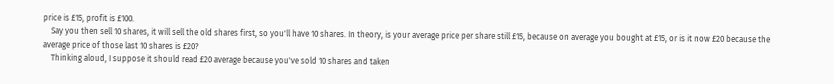price is £15, profit is £100.
    Say you then sell 10 shares, it will sell the old shares first, so you'll have 10 shares. In theory, is your average price per share still £15, because on average you bought at £15, or is it now £20 because the average price of those last 10 shares is £20?
    Thinking aloud, I suppose it should read £20 average because you've sold 10 shares and taken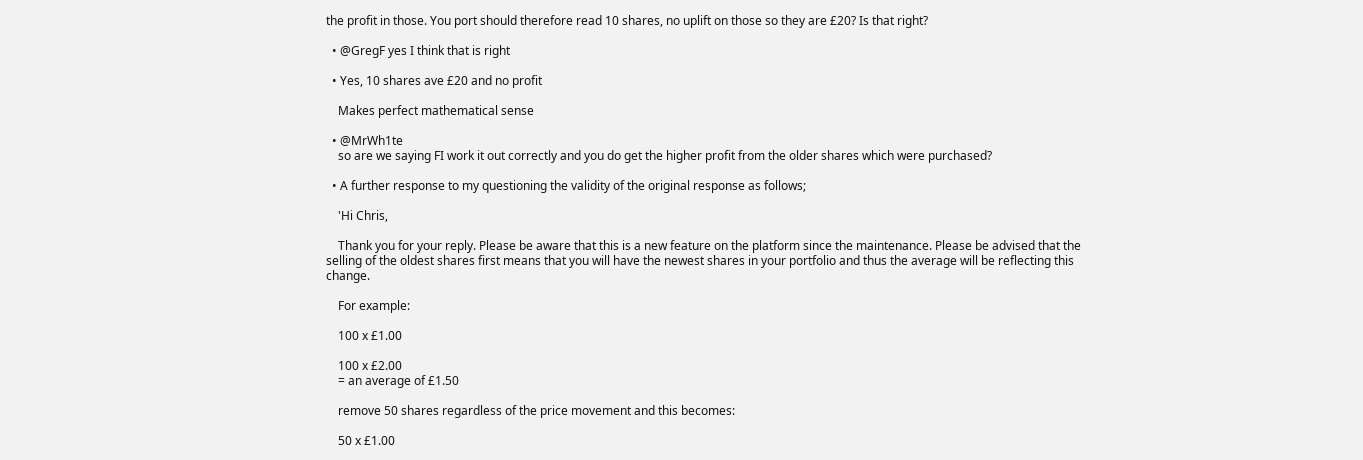the profit in those. You port should therefore read 10 shares, no uplift on those so they are £20? Is that right?

  • @GregF yes I think that is right

  • Yes, 10 shares ave £20 and no profit

    Makes perfect mathematical sense

  • @MrWh1te
    so are we saying FI work it out correctly and you do get the higher profit from the older shares which were purchased?

  • A further response to my questioning the validity of the original response as follows;

    'Hi Chris,

    Thank you for your reply. Please be aware that this is a new feature on the platform since the maintenance. Please be advised that the selling of the oldest shares first means that you will have the newest shares in your portfolio and thus the average will be reflecting this change.

    For example:

    100 x £1.00

    100 x £2.00
    = an average of £1.50

    remove 50 shares regardless of the price movement and this becomes:

    50 x £1.00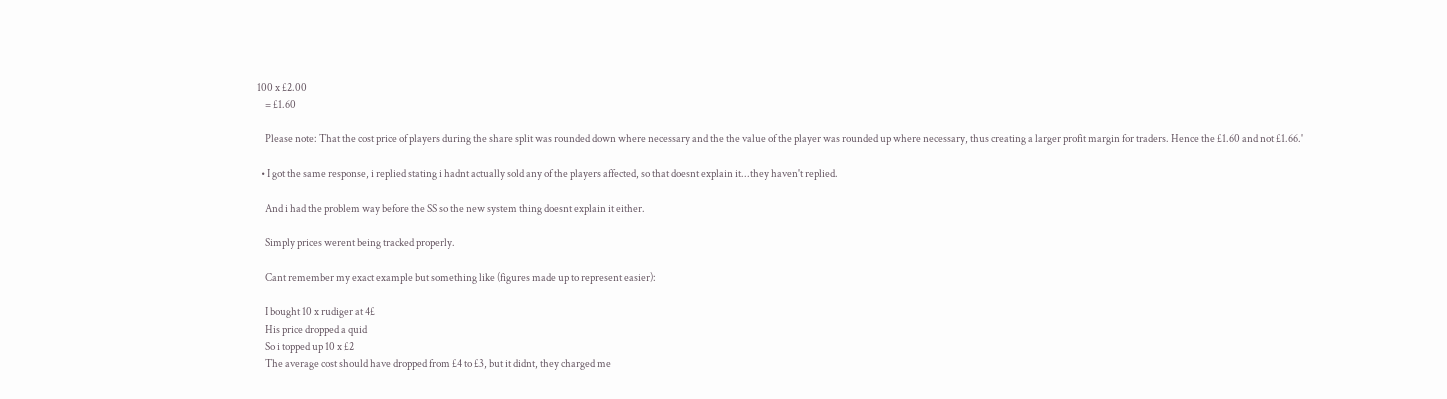100 x £2.00
    = £1.60

    Please note: That the cost price of players during the share split was rounded down where necessary and the the value of the player was rounded up where necessary, thus creating a larger profit margin for traders. Hence the £1.60 and not £1.66.'

  • I got the same response, i replied stating i hadnt actually sold any of the players affected, so that doesnt explain it...they haven't replied.

    And i had the problem way before the SS so the new system thing doesnt explain it either.

    Simply prices werent being tracked properly.

    Cant remember my exact example but something like (figures made up to represent easier):

    I bought 10 x rudiger at 4£
    His price dropped a quid
    So i topped up 10 x £2
    The average cost should have dropped from £4 to £3, but it didnt, they charged me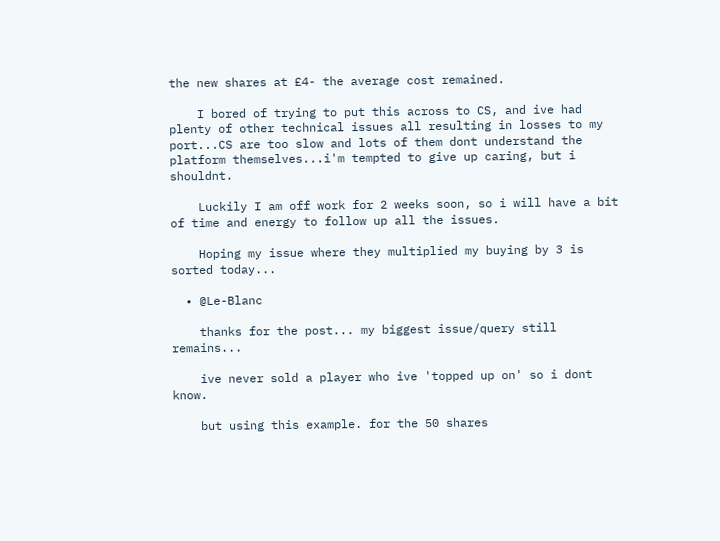the new shares at £4- the average cost remained.

    I bored of trying to put this across to CS, and ive had plenty of other technical issues all resulting in losses to my port...CS are too slow and lots of them dont understand the platform themselves...i'm tempted to give up caring, but i shouldnt.

    Luckily I am off work for 2 weeks soon, so i will have a bit of time and energy to follow up all the issues.

    Hoping my issue where they multiplied my buying by 3 is sorted today...

  • @Le-Blanc

    thanks for the post... my biggest issue/query still remains...

    ive never sold a player who ive 'topped up on' so i dont know.

    but using this example. for the 50 shares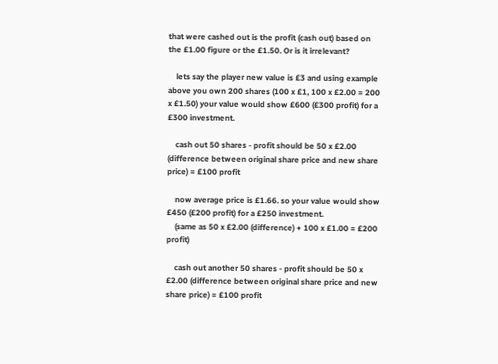that were cashed out is the profit (cash out) based on the £1.00 figure or the £1.50. Or is it irrelevant?

    lets say the player new value is £3 and using example above you own 200 shares (100 x £1, 100 x £2.00 = 200 x £1.50) your value would show £600 (£300 profit) for a £300 investment.

    cash out 50 shares - profit should be 50 x £2.00 (difference between original share price and new share price) = £100 profit

    now average price is £1.66. so your value would show £450 (£200 profit) for a £250 investment.
    (same as 50 x £2.00 (difference) + 100 x £1.00 = £200 profit)

    cash out another 50 shares - profit should be 50 x £2.00 (difference between original share price and new share price) = £100 profit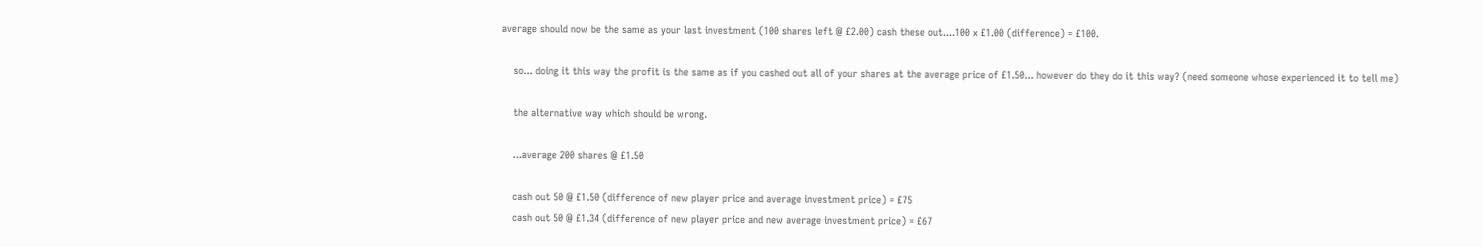average should now be the same as your last investment (100 shares left @ £2.00) cash these out....100 x £1.00 (difference) = £100.

    so... doing it this way the profit is the same as if you cashed out all of your shares at the average price of £1.50... however do they do it this way? (need someone whose experienced it to tell me)

    the alternative way which should be wrong.

    ...average 200 shares @ £1.50

    cash out 50 @ £1.50 (difference of new player price and average investment price) = £75
    cash out 50 @ £1.34 (difference of new player price and new average investment price) = £67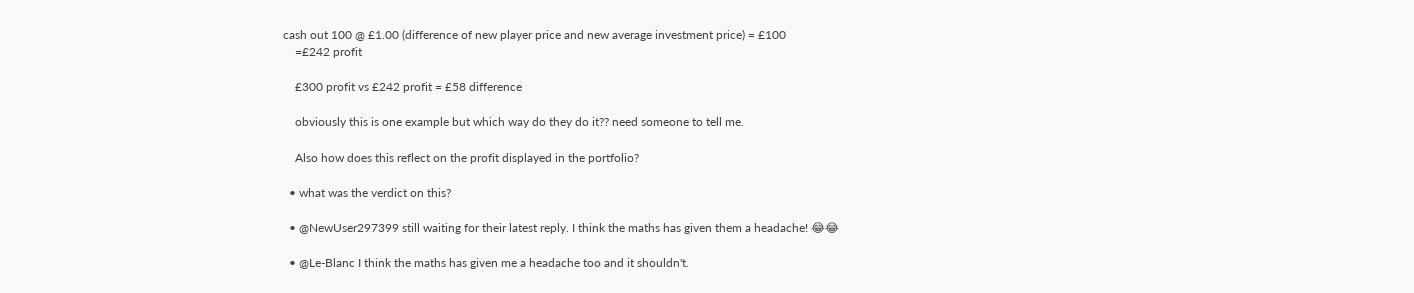cash out 100 @ £1.00 (difference of new player price and new average investment price) = £100
    =£242 profit

    £300 profit vs £242 profit = £58 difference

    obviously this is one example but which way do they do it?? need someone to tell me.

    Also how does this reflect on the profit displayed in the portfolio?

  • what was the verdict on this?

  • @NewUser297399 still waiting for their latest reply. I think the maths has given them a headache! 😂😂

  • @Le-Blanc I think the maths has given me a headache too and it shouldn't.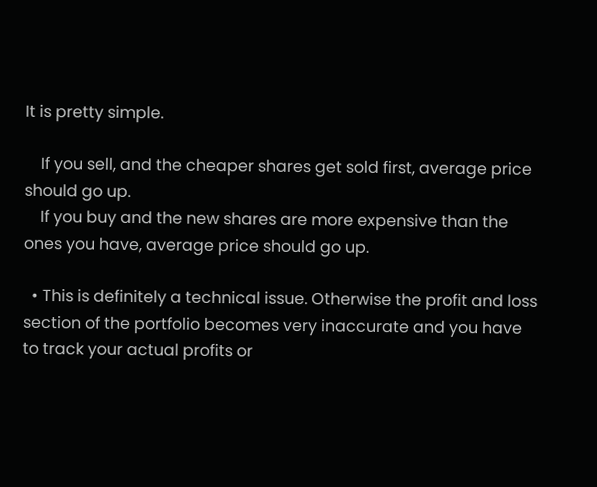It is pretty simple.

    If you sell, and the cheaper shares get sold first, average price should go up.
    If you buy and the new shares are more expensive than the ones you have, average price should go up.

  • This is definitely a technical issue. Otherwise the profit and loss section of the portfolio becomes very inaccurate and you have to track your actual profits or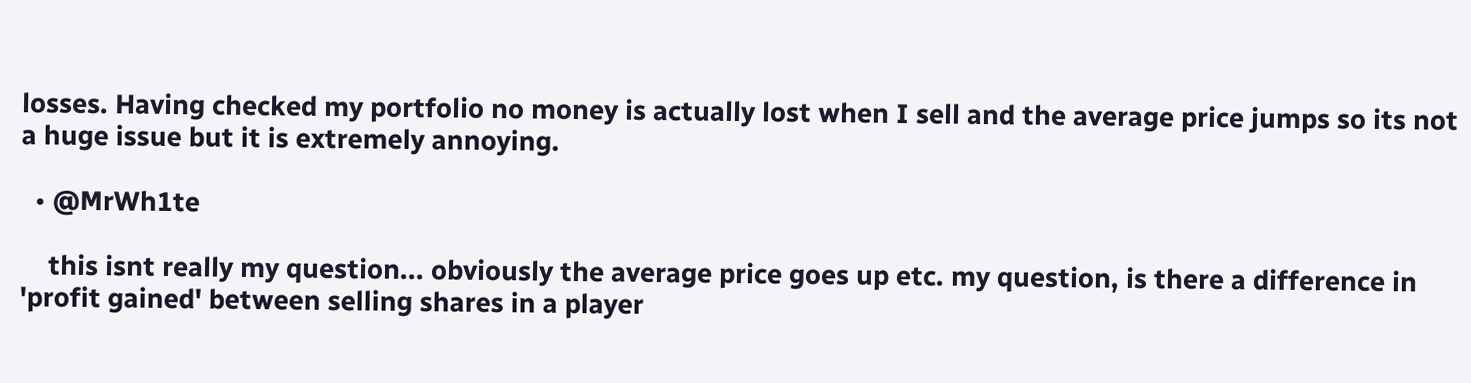losses. Having checked my portfolio no money is actually lost when I sell and the average price jumps so its not a huge issue but it is extremely annoying.

  • @MrWh1te

    this isnt really my question... obviously the average price goes up etc. my question, is there a difference in 'profit gained' between selling shares in a player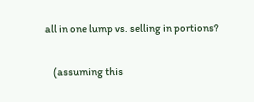all in one lump vs. selling in portions?

    (assuming this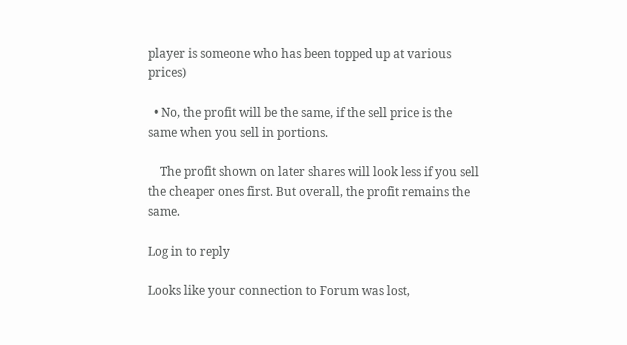player is someone who has been topped up at various prices)

  • No, the profit will be the same, if the sell price is the same when you sell in portions.

    The profit shown on later shares will look less if you sell the cheaper ones first. But overall, the profit remains the same.

Log in to reply

Looks like your connection to Forum was lost,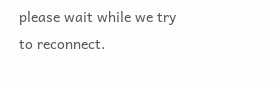please wait while we try to reconnect.